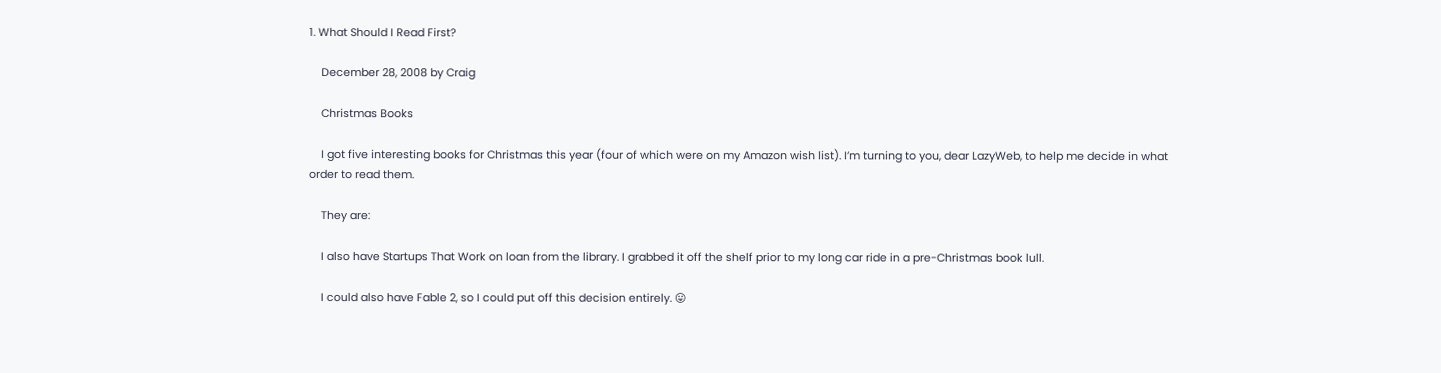1. What Should I Read First?

    December 28, 2008 by Craig

    Christmas Books

    I got five interesting books for Christmas this year (four of which were on my Amazon wish list). I’m turning to you, dear LazyWeb, to help me decide in what order to read them.

    They are:

    I also have Startups That Work on loan from the library. I grabbed it off the shelf prior to my long car ride in a pre-Christmas book lull.

    I could also have Fable 2, so I could put off this decision entirely. 😛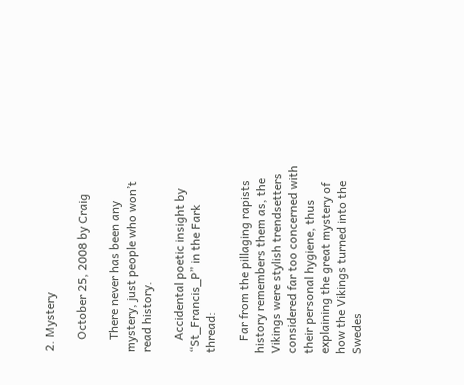2. Mystery

    October 25, 2008 by Craig

    There never has been any mystery, just people who won’t read history.

    Accidental poetic insight by “St_Francis_P” in the Fark thread:

    Far from the pillaging rapists history remembers them as, the Vikings were stylish trendsetters considered far too concerned with their personal hygiene, thus explaining the great mystery of how the Vikings turned into the Swedes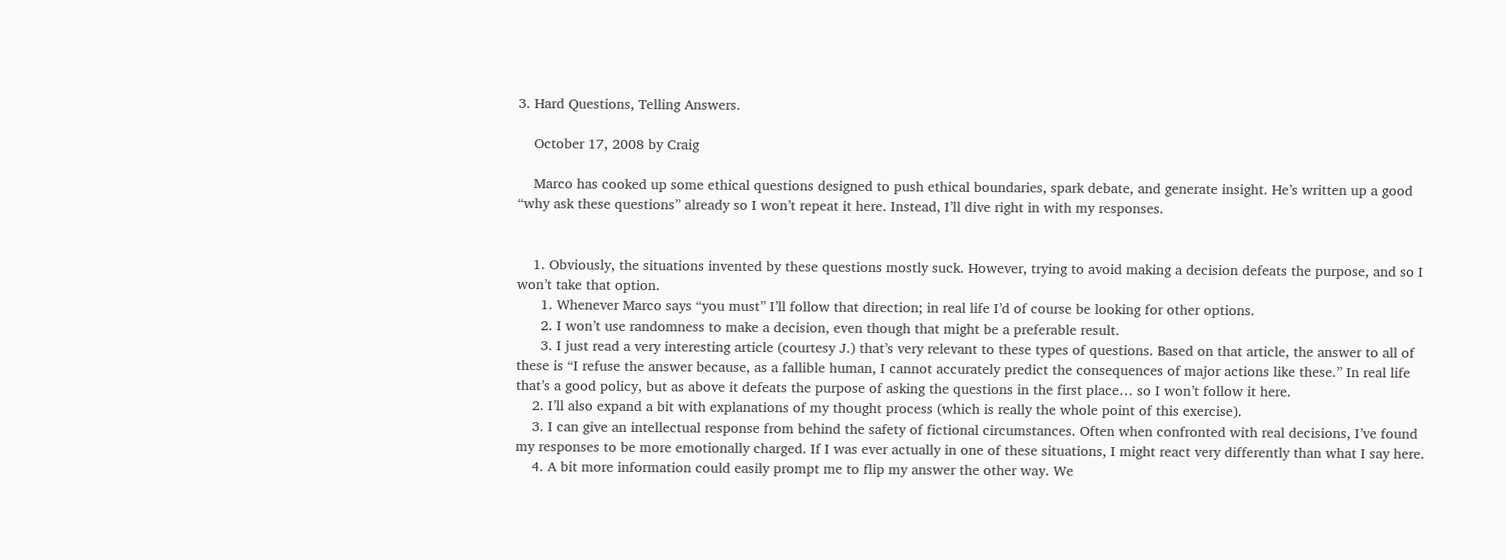3. Hard Questions, Telling Answers.

    October 17, 2008 by Craig

    Marco has cooked up some ethical questions designed to push ethical boundaries, spark debate, and generate insight. He’s written up a good “why ask these questions” already so I won’t repeat it here. Instead, I’ll dive right in with my responses.


    1. Obviously, the situations invented by these questions mostly suck. However, trying to avoid making a decision defeats the purpose, and so I won’t take that option.
      1. Whenever Marco says “you must” I’ll follow that direction; in real life I’d of course be looking for other options.
      2. I won’t use randomness to make a decision, even though that might be a preferable result.
      3. I just read a very interesting article (courtesy J.) that’s very relevant to these types of questions. Based on that article, the answer to all of these is “I refuse the answer because, as a fallible human, I cannot accurately predict the consequences of major actions like these.” In real life that’s a good policy, but as above it defeats the purpose of asking the questions in the first place… so I won’t follow it here.
    2. I’ll also expand a bit with explanations of my thought process (which is really the whole point of this exercise).
    3. I can give an intellectual response from behind the safety of fictional circumstances. Often when confronted with real decisions, I’ve found my responses to be more emotionally charged. If I was ever actually in one of these situations, I might react very differently than what I say here.
    4. A bit more information could easily prompt me to flip my answer the other way. We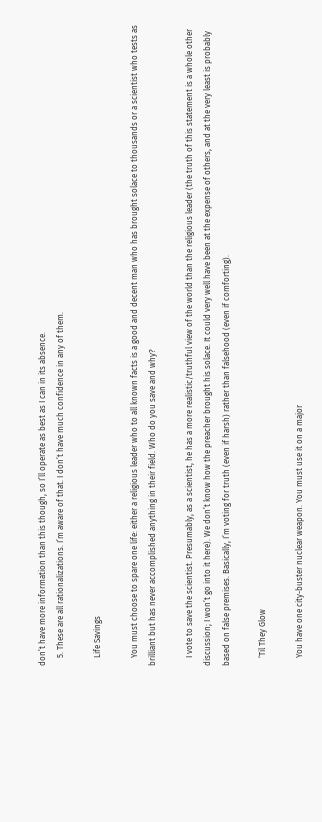don’t have more information than this though, so I’ll operate as best as I can in its absence.
    5. These are all rationalizations. I’m aware of that. I don’t have much confidence in any of them.

    Life Savings

    You must choose to spare one life: either a religious leader who to all known facts is a good and decent man who has brought solace to thousands or a scientist who tests as brilliant but has never accomplished anything in their field. Who do you save and why?

    I vote to save the scientist. Presumably, as a scientist, he has a more realistic/truthful view of the world than the religious leader (the truth of this statement is a whole other discussion; I won’t go into it here). We don’t know how the preacher brought his solace. It could very well have been at the expense of others, and at the very least is probably based on false premises. Basically, I’m voting for truth (even if harsh) rather than falsehood (even if comforting).

    ‘Til They Glow

    You have one city-buster nuclear weapon. You must use it on a major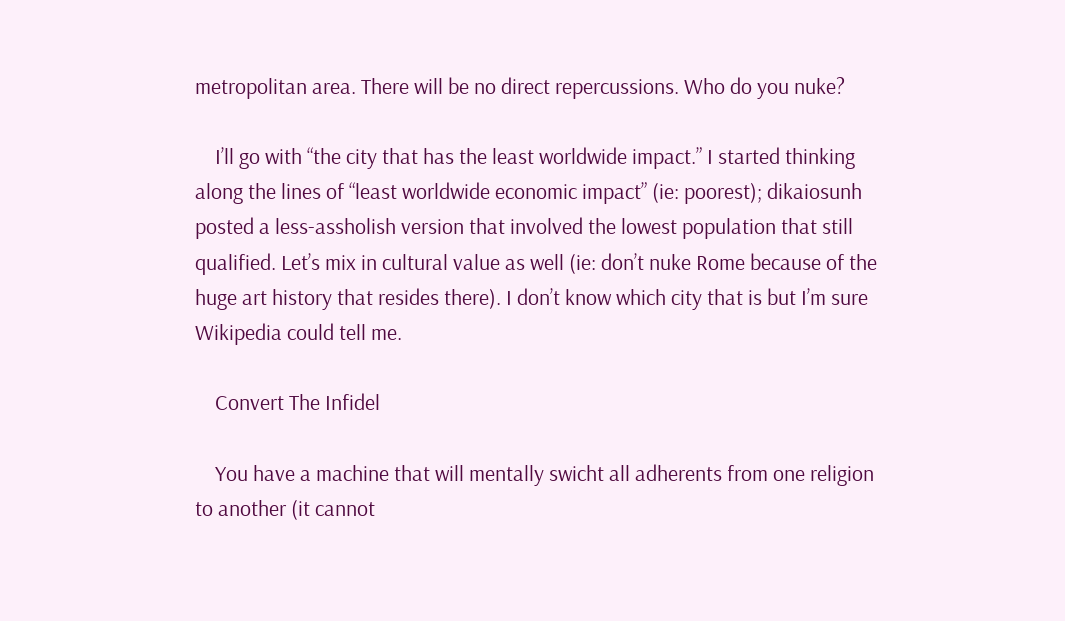metropolitan area. There will be no direct repercussions. Who do you nuke?

    I’ll go with “the city that has the least worldwide impact.” I started thinking along the lines of “least worldwide economic impact” (ie: poorest); dikaiosunh posted a less-assholish version that involved the lowest population that still qualified. Let’s mix in cultural value as well (ie: don’t nuke Rome because of the huge art history that resides there). I don’t know which city that is but I’m sure Wikipedia could tell me.

    Convert The Infidel

    You have a machine that will mentally swicht all adherents from one religion to another (it cannot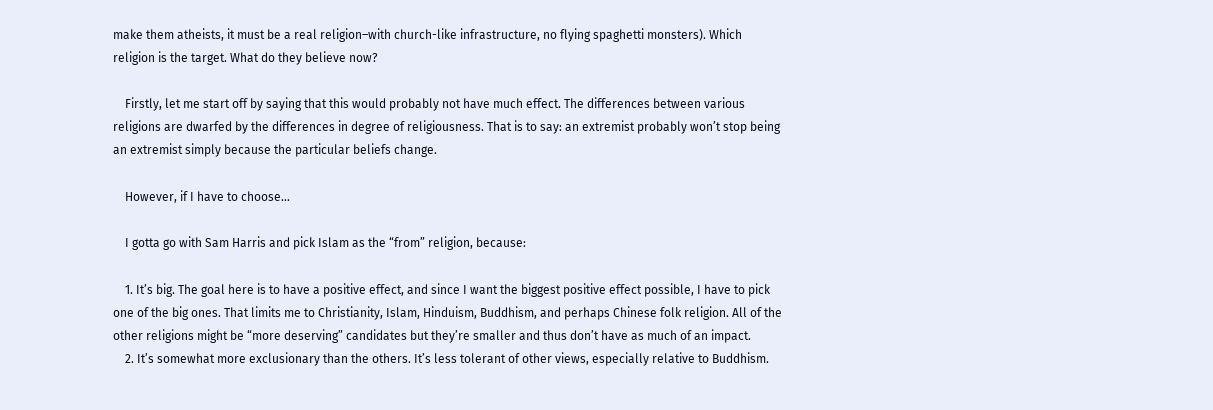make them atheists, it must be a real religion–with church-like infrastructure, no flying spaghetti monsters). Which religion is the target. What do they believe now?

    Firstly, let me start off by saying that this would probably not have much effect. The differences between various religions are dwarfed by the differences in degree of religiousness. That is to say: an extremist probably won’t stop being an extremist simply because the particular beliefs change.

    However, if I have to choose…

    I gotta go with Sam Harris and pick Islam as the “from” religion, because:

    1. It’s big. The goal here is to have a positive effect, and since I want the biggest positive effect possible, I have to pick one of the big ones. That limits me to Christianity, Islam, Hinduism, Buddhism, and perhaps Chinese folk religion. All of the other religions might be “more deserving” candidates but they’re smaller and thus don’t have as much of an impact.
    2. It’s somewhat more exclusionary than the others. It’s less tolerant of other views, especially relative to Buddhism.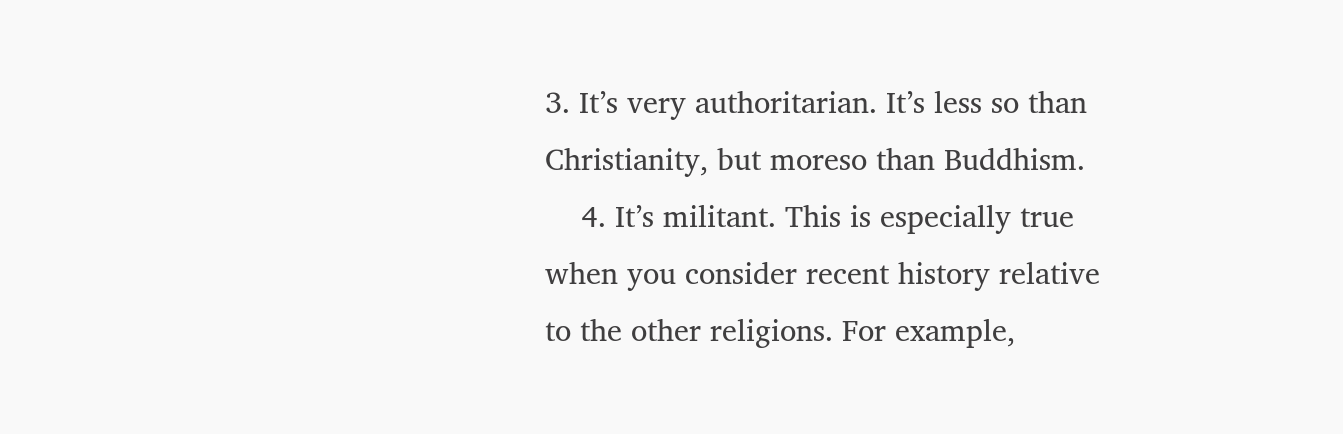3. It’s very authoritarian. It’s less so than Christianity, but moreso than Buddhism.
    4. It’s militant. This is especially true when you consider recent history relative to the other religions. For example,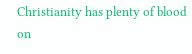Christianity has plenty of blood on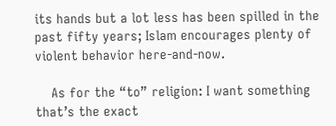its hands but a lot less has been spilled in the past fifty years; Islam encourages plenty of violent behavior here-and-now.

    As for the “to” religion: I want something that’s the exact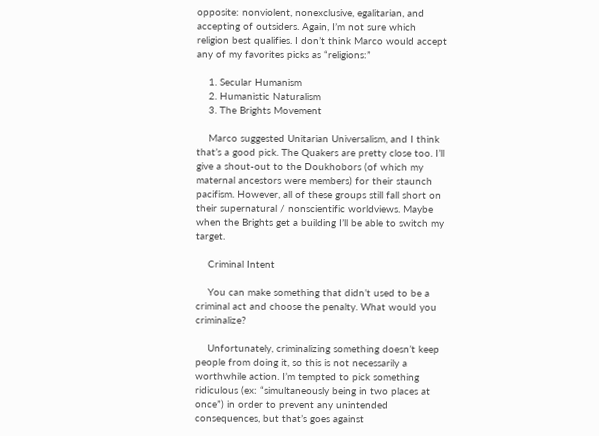opposite: nonviolent, nonexclusive, egalitarian, and accepting of outsiders. Again, I’m not sure which religion best qualifies. I don’t think Marco would accept any of my favorites picks as “religions:”

    1. Secular Humanism
    2. Humanistic Naturalism
    3. The Brights Movement

    Marco suggested Unitarian Universalism, and I think that’s a good pick. The Quakers are pretty close too. I’ll give a shout-out to the Doukhobors (of which my maternal ancestors were members) for their staunch pacifism. However, all of these groups still fall short on their supernatural / nonscientific worldviews. Maybe when the Brights get a building I’ll be able to switch my target.

    Criminal Intent

    You can make something that didn’t used to be a criminal act and choose the penalty. What would you criminalize?

    Unfortunately, criminalizing something doesn’t keep people from doing it, so this is not necessarily a worthwhile action. I’m tempted to pick something ridiculous (ex: “simultaneously being in two places at once”) in order to prevent any unintended consequences, but that’s goes against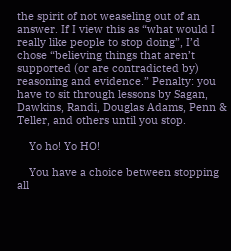the spirit of not weaseling out of an answer. If I view this as “what would I really like people to stop doing”, I’d chose “believing things that aren’t supported (or are contradicted by) reasoning and evidence.” Penalty: you have to sit through lessons by Sagan, Dawkins, Randi, Douglas Adams, Penn & Teller, and others until you stop.

    Yo ho! Yo HO!

    You have a choice between stopping all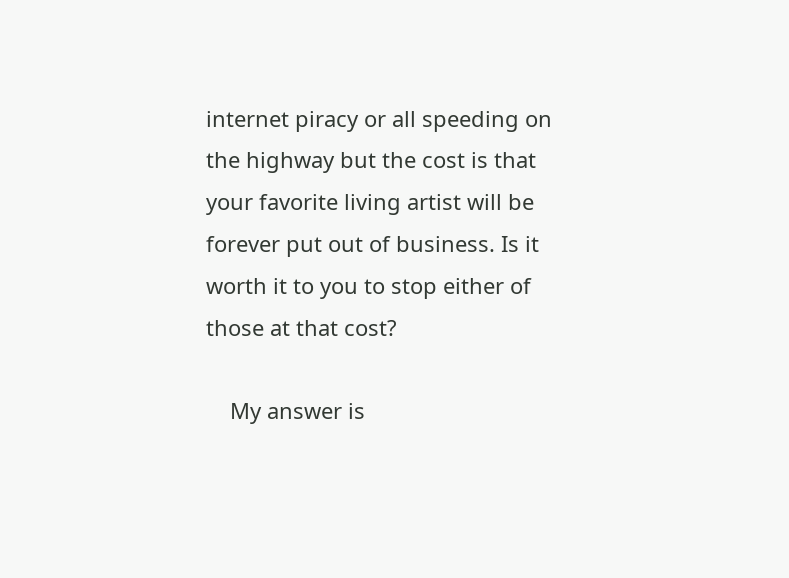internet piracy or all speeding on the highway but the cost is that your favorite living artist will be forever put out of business. Is it worth it to you to stop either of those at that cost?

    My answer is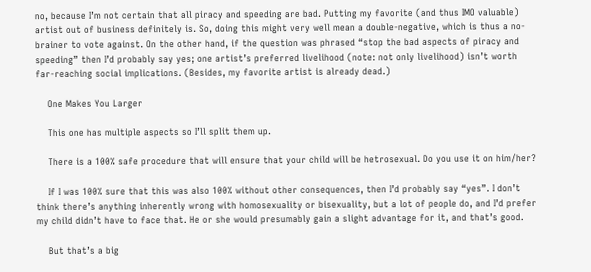no, because I’m not certain that all piracy and speeding are bad. Putting my favorite (and thus IMO valuable) artist out of business definitely is. So, doing this might very well mean a double-negative, which is thus a no-brainer to vote against. On the other hand, if the question was phrased “stop the bad aspects of piracy and speeding” then I’d probably say yes; one artist’s preferred livelihood (note: not only livelihood) isn’t worth far-reaching social implications. (Besides, my favorite artist is already dead.)

    One Makes You Larger

    This one has multiple aspects so I’ll split them up.

    There is a 100% safe procedure that will ensure that your child will be hetrosexual. Do you use it on him/her?

    If I was 100% sure that this was also 100% without other consequences, then I’d probably say “yes”. I don’t think there’s anything inherently wrong with homosexuality or bisexuality, but a lot of people do, and I’d prefer my child didn’t have to face that. He or she would presumably gain a slight advantage for it, and that’s good.

    But that’s a big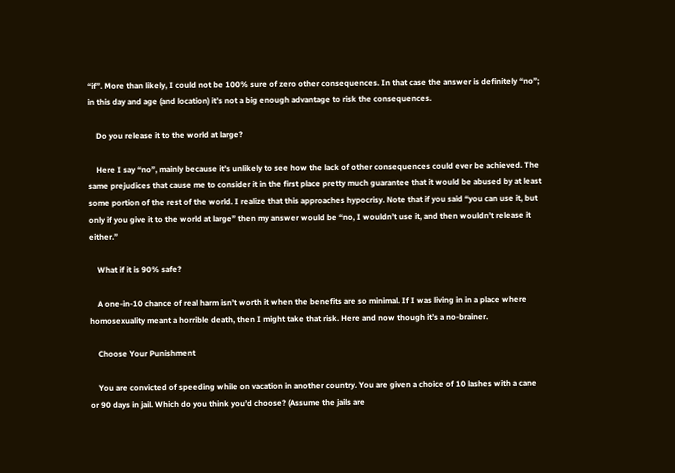“if”. More than likely, I could not be 100% sure of zero other consequences. In that case the answer is definitely “no”; in this day and age (and location) it’s not a big enough advantage to risk the consequences.

    Do you release it to the world at large?

    Here I say “no”, mainly because it’s unlikely to see how the lack of other consequences could ever be achieved. The same prejudices that cause me to consider it in the first place pretty much guarantee that it would be abused by at least some portion of the rest of the world. I realize that this approaches hypocrisy. Note that if you said “you can use it, but only if you give it to the world at large” then my answer would be “no, I wouldn’t use it, and then wouldn’t release it either.”

    What if it is 90% safe?

    A one-in-10 chance of real harm isn’t worth it when the benefits are so minimal. If I was living in in a place where homosexuality meant a horrible death, then I might take that risk. Here and now though it’s a no-brainer.

    Choose Your Punishment

    You are convicted of speeding while on vacation in another country. You are given a choice of 10 lashes with a cane or 90 days in jail. Which do you think you’d choose? (Assume the jails are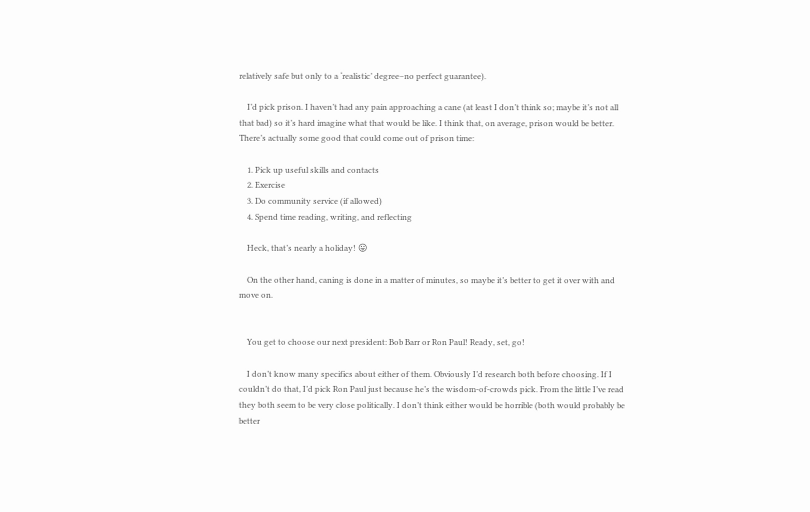relatively safe but only to a ‘realistic’ degree–no perfect guarantee).

    I’d pick prison. I haven’t had any pain approaching a cane (at least I don’t think so; maybe it’s not all that bad) so it’s hard imagine what that would be like. I think that, on average, prison would be better. There’s actually some good that could come out of prison time:

    1. Pick up useful skills and contacts
    2. Exercise
    3. Do community service (if allowed)
    4. Spend time reading, writing, and reflecting

    Heck, that’s nearly a holiday! 😛

    On the other hand, caning is done in a matter of minutes, so maybe it’s better to get it over with and move on.


    You get to choose our next president: Bob Barr or Ron Paul! Ready, set, go!

    I don’t know many specifics about either of them. Obviously I’d research both before choosing. If I couldn’t do that, I’d pick Ron Paul just because he’s the wisdom-of-crowds pick. From the little I’ve read they both seem to be very close politically. I don’t think either would be horrible (both would probably be better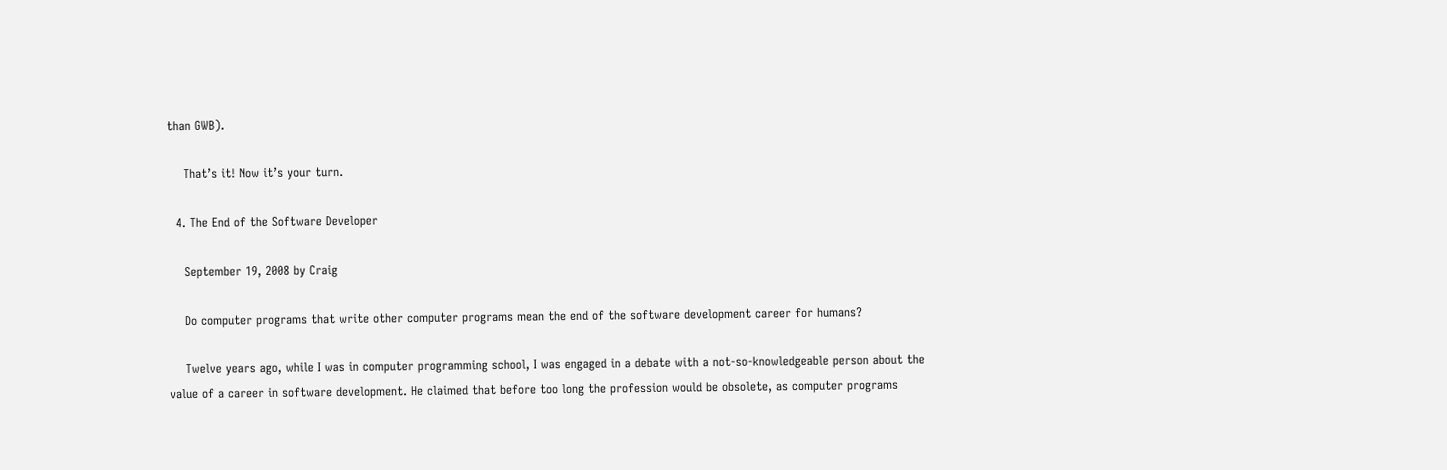than GWB).

    That’s it! Now it’s your turn.

  4. The End of the Software Developer

    September 19, 2008 by Craig

    Do computer programs that write other computer programs mean the end of the software development career for humans?

    Twelve years ago, while I was in computer programming school, I was engaged in a debate with a not-so-knowledgeable person about the value of a career in software development. He claimed that before too long the profession would be obsolete, as computer programs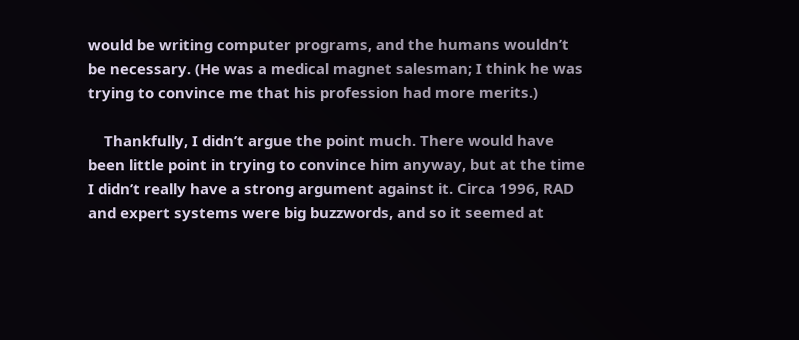would be writing computer programs, and the humans wouldn’t be necessary. (He was a medical magnet salesman; I think he was trying to convince me that his profession had more merits.)

    Thankfully, I didn’t argue the point much. There would have been little point in trying to convince him anyway, but at the time I didn’t really have a strong argument against it. Circa 1996, RAD and expert systems were big buzzwords, and so it seemed at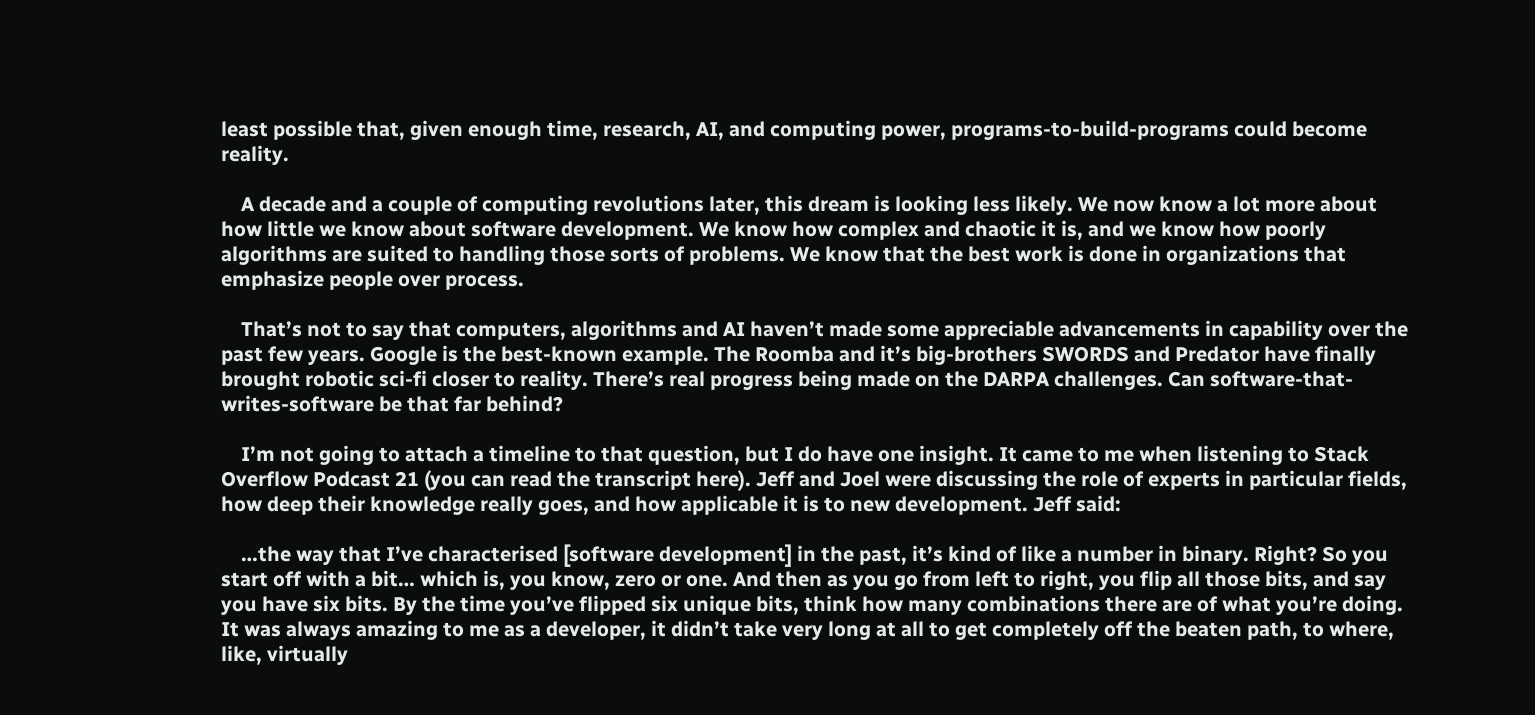least possible that, given enough time, research, AI, and computing power, programs-to-build-programs could become reality.

    A decade and a couple of computing revolutions later, this dream is looking less likely. We now know a lot more about how little we know about software development. We know how complex and chaotic it is, and we know how poorly algorithms are suited to handling those sorts of problems. We know that the best work is done in organizations that emphasize people over process.

    That’s not to say that computers, algorithms and AI haven’t made some appreciable advancements in capability over the past few years. Google is the best-known example. The Roomba and it’s big-brothers SWORDS and Predator have finally brought robotic sci-fi closer to reality. There’s real progress being made on the DARPA challenges. Can software-that-writes-software be that far behind?

    I’m not going to attach a timeline to that question, but I do have one insight. It came to me when listening to Stack Overflow Podcast 21 (you can read the transcript here). Jeff and Joel were discussing the role of experts in particular fields, how deep their knowledge really goes, and how applicable it is to new development. Jeff said:

    …the way that I’ve characterised [software development] in the past, it’s kind of like a number in binary. Right? So you start off with a bit… which is, you know, zero or one. And then as you go from left to right, you flip all those bits, and say you have six bits. By the time you’ve flipped six unique bits, think how many combinations there are of what you’re doing. It was always amazing to me as a developer, it didn’t take very long at all to get completely off the beaten path, to where, like, virtually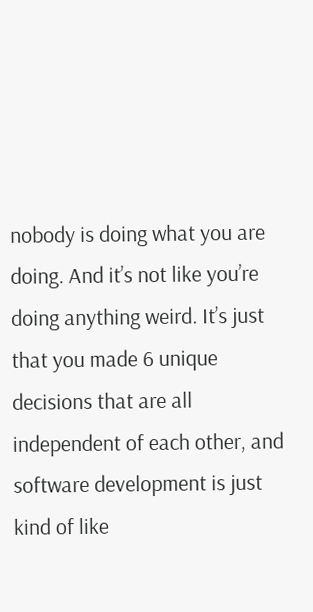nobody is doing what you are doing. And it’s not like you’re doing anything weird. It’s just that you made 6 unique decisions that are all independent of each other, and software development is just kind of like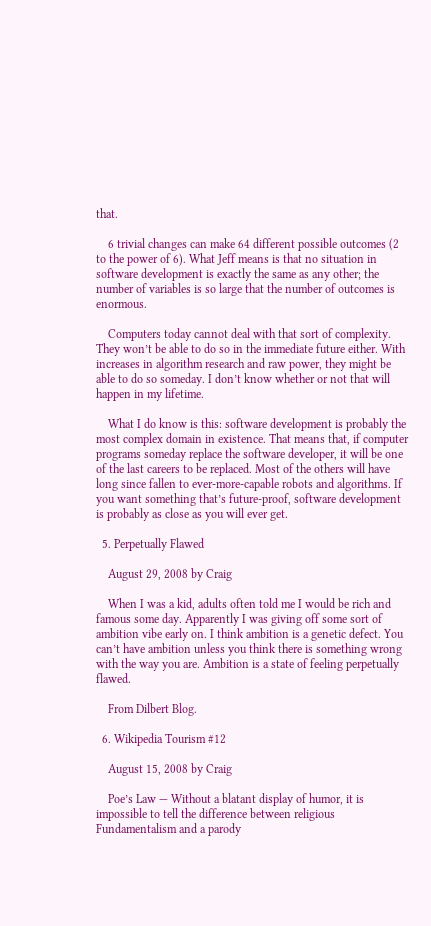that.

    6 trivial changes can make 64 different possible outcomes (2 to the power of 6). What Jeff means is that no situation in software development is exactly the same as any other; the number of variables is so large that the number of outcomes is enormous.

    Computers today cannot deal with that sort of complexity. They won’t be able to do so in the immediate future either. With increases in algorithm research and raw power, they might be able to do so someday. I don’t know whether or not that will happen in my lifetime.

    What I do know is this: software development is probably the most complex domain in existence. That means that, if computer programs someday replace the software developer, it will be one of the last careers to be replaced. Most of the others will have long since fallen to ever-more-capable robots and algorithms. If you want something that’s future-proof, software development is probably as close as you will ever get.

  5. Perpetually Flawed

    August 29, 2008 by Craig

    When I was a kid, adults often told me I would be rich and famous some day. Apparently I was giving off some sort of ambition vibe early on. I think ambition is a genetic defect. You can’t have ambition unless you think there is something wrong with the way you are. Ambition is a state of feeling perpetually flawed.

    From Dilbert Blog.

  6. Wikipedia Tourism #12

    August 15, 2008 by Craig

    Poe’s Law — Without a blatant display of humor, it is impossible to tell the difference between religious Fundamentalism and a parody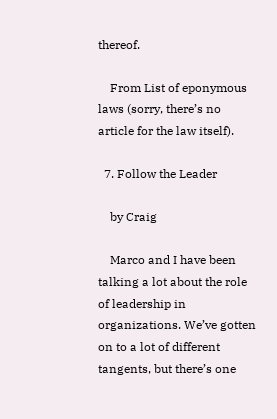thereof.

    From List of eponymous laws (sorry, there’s no article for the law itself).

  7. Follow the Leader

    by Craig

    Marco and I have been talking a lot about the role of leadership in organizations. We’ve gotten on to a lot of different tangents, but there’s one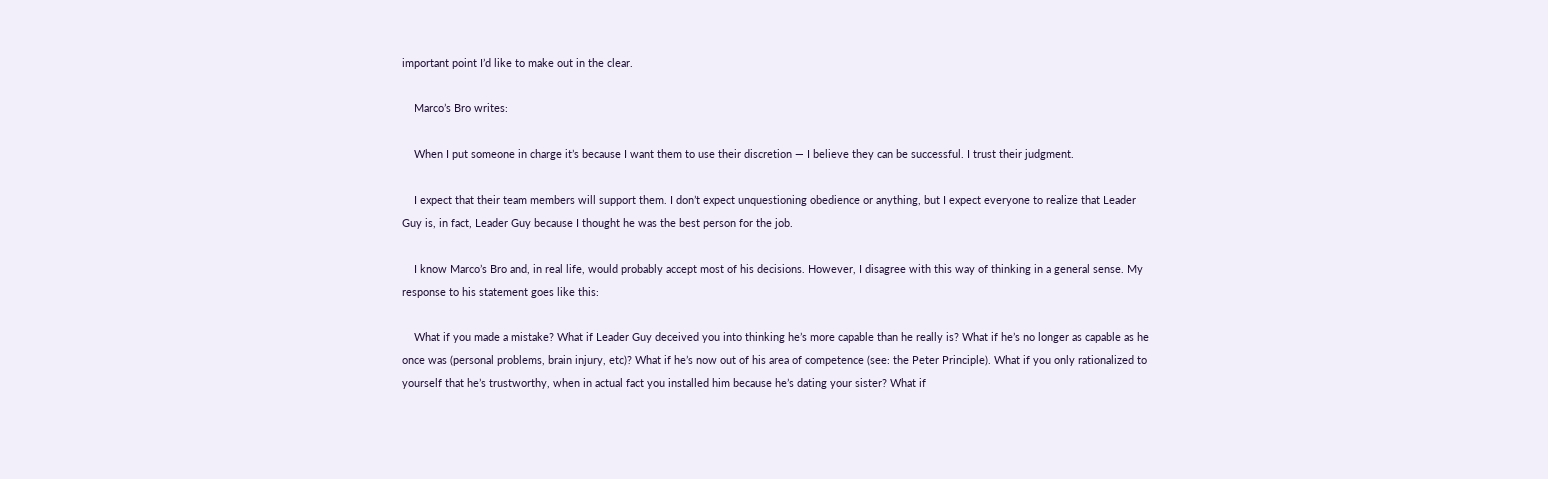important point I’d like to make out in the clear.

    Marco’s Bro writes:

    When I put someone in charge it’s because I want them to use their discretion — I believe they can be successful. I trust their judgment.

    I expect that their team members will support them. I don’t expect unquestioning obedience or anything, but I expect everyone to realize that Leader Guy is, in fact, Leader Guy because I thought he was the best person for the job.

    I know Marco’s Bro and, in real life, would probably accept most of his decisions. However, I disagree with this way of thinking in a general sense. My response to his statement goes like this:

    What if you made a mistake? What if Leader Guy deceived you into thinking he’s more capable than he really is? What if he’s no longer as capable as he once was (personal problems, brain injury, etc)? What if he’s now out of his area of competence (see: the Peter Principle). What if you only rationalized to yourself that he’s trustworthy, when in actual fact you installed him because he’s dating your sister? What if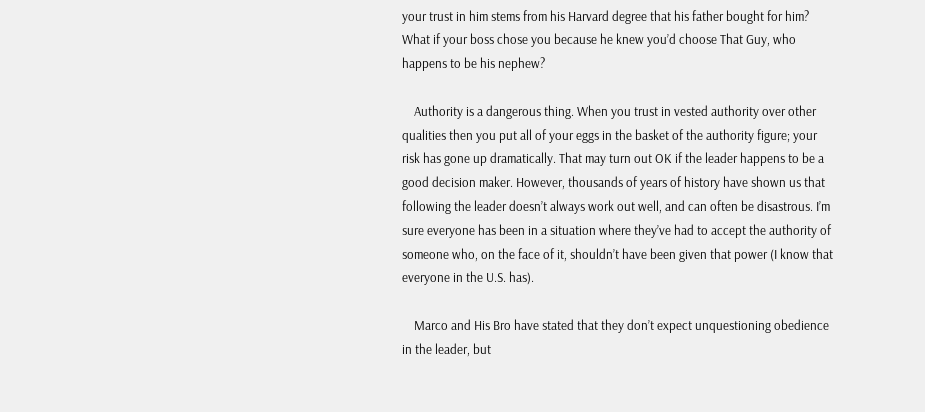your trust in him stems from his Harvard degree that his father bought for him? What if your boss chose you because he knew you’d choose That Guy, who happens to be his nephew?

    Authority is a dangerous thing. When you trust in vested authority over other qualities then you put all of your eggs in the basket of the authority figure; your risk has gone up dramatically. That may turn out OK if the leader happens to be a good decision maker. However, thousands of years of history have shown us that following the leader doesn’t always work out well, and can often be disastrous. I’m sure everyone has been in a situation where they’ve had to accept the authority of someone who, on the face of it, shouldn’t have been given that power (I know that everyone in the U.S. has).

    Marco and His Bro have stated that they don’t expect unquestioning obedience in the leader, but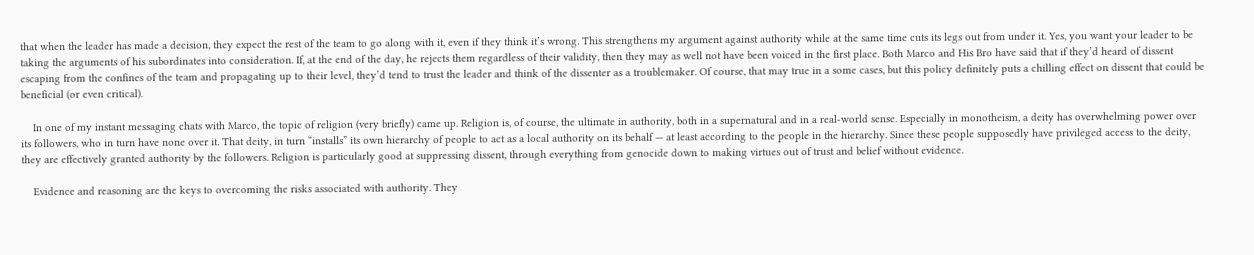that when the leader has made a decision, they expect the rest of the team to go along with it, even if they think it’s wrong. This strengthens my argument against authority while at the same time cuts its legs out from under it. Yes, you want your leader to be taking the arguments of his subordinates into consideration. If, at the end of the day, he rejects them regardless of their validity, then they may as well not have been voiced in the first place. Both Marco and His Bro have said that if they’d heard of dissent escaping from the confines of the team and propagating up to their level, they’d tend to trust the leader and think of the dissenter as a troublemaker. Of course, that may true in a some cases, but this policy definitely puts a chilling effect on dissent that could be beneficial (or even critical).

    In one of my instant messaging chats with Marco, the topic of religion (very briefly) came up. Religion is, of course, the ultimate in authority, both in a supernatural and in a real-world sense. Especially in monotheism, a deity has overwhelming power over its followers, who in turn have none over it. That deity, in turn “installs” its own hierarchy of people to act as a local authority on its behalf — at least according to the people in the hierarchy. Since these people supposedly have privileged access to the deity, they are effectively granted authority by the followers. Religion is particularly good at suppressing dissent, through everything from genocide down to making virtues out of trust and belief without evidence.

    Evidence and reasoning are the keys to overcoming the risks associated with authority. They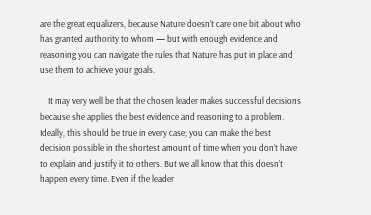are the great equalizers, because Nature doesn’t care one bit about who has granted authority to whom — but with enough evidence and reasoning you can navigate the rules that Nature has put in place and use them to achieve your goals.

    It may very well be that the chosen leader makes successful decisions because she applies the best evidence and reasoning to a problem. Ideally, this should be true in every case; you can make the best decision possible in the shortest amount of time when you don’t have to explain and justify it to others. But we all know that this doesn’t happen every time. Even if the leader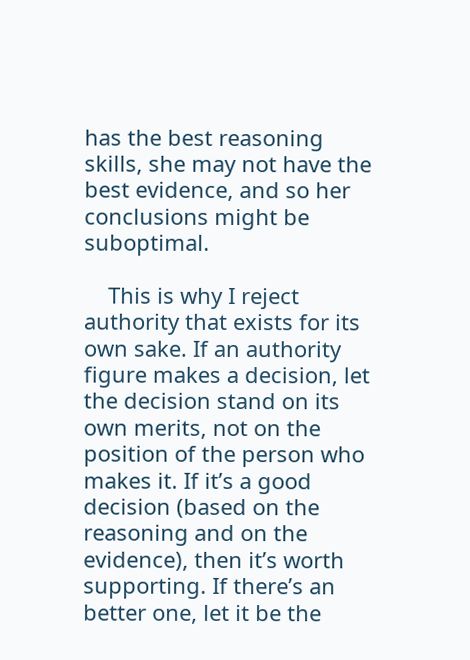has the best reasoning skills, she may not have the best evidence, and so her conclusions might be suboptimal.

    This is why I reject authority that exists for its own sake. If an authority figure makes a decision, let the decision stand on its own merits, not on the position of the person who makes it. If it’s a good decision (based on the reasoning and on the evidence), then it’s worth supporting. If there’s an better one, let it be the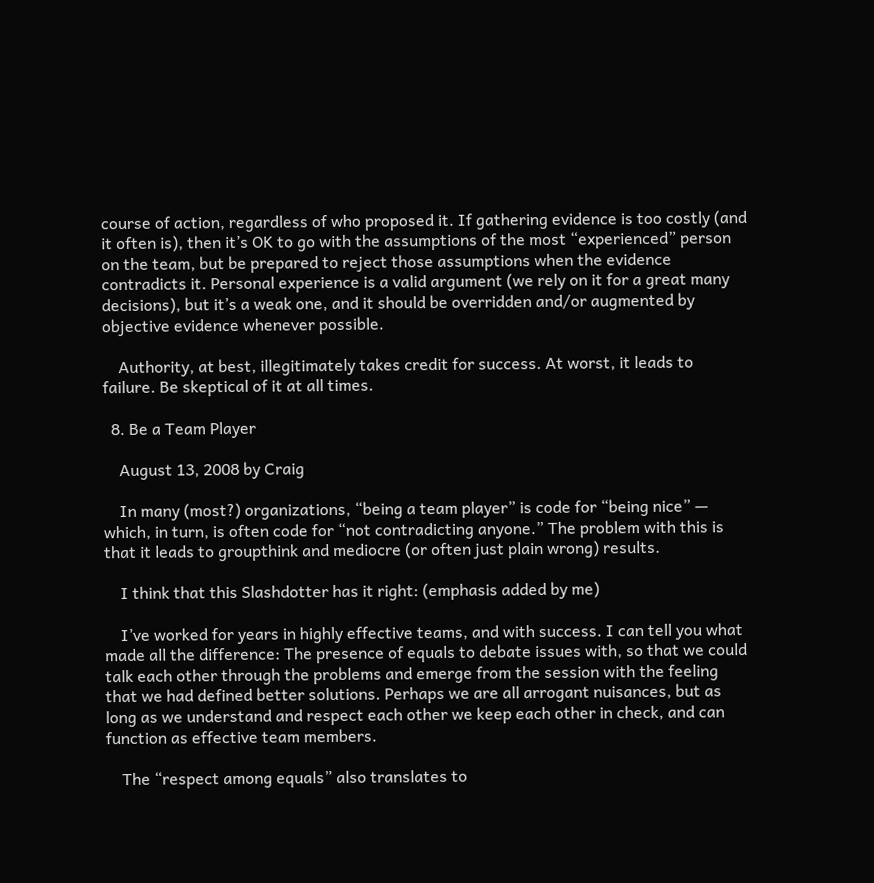course of action, regardless of who proposed it. If gathering evidence is too costly (and it often is), then it’s OK to go with the assumptions of the most “experienced” person on the team, but be prepared to reject those assumptions when the evidence contradicts it. Personal experience is a valid argument (we rely on it for a great many decisions), but it’s a weak one, and it should be overridden and/or augmented by objective evidence whenever possible.

    Authority, at best, illegitimately takes credit for success. At worst, it leads to failure. Be skeptical of it at all times.

  8. Be a Team Player

    August 13, 2008 by Craig

    In many (most?) organizations, “being a team player” is code for “being nice” — which, in turn, is often code for “not contradicting anyone.” The problem with this is that it leads to groupthink and mediocre (or often just plain wrong) results.

    I think that this Slashdotter has it right: (emphasis added by me)

    I’ve worked for years in highly effective teams, and with success. I can tell you what made all the difference: The presence of equals to debate issues with, so that we could talk each other through the problems and emerge from the session with the feeling that we had defined better solutions. Perhaps we are all arrogant nuisances, but as long as we understand and respect each other we keep each other in check, and can function as effective team members.

    The “respect among equals” also translates to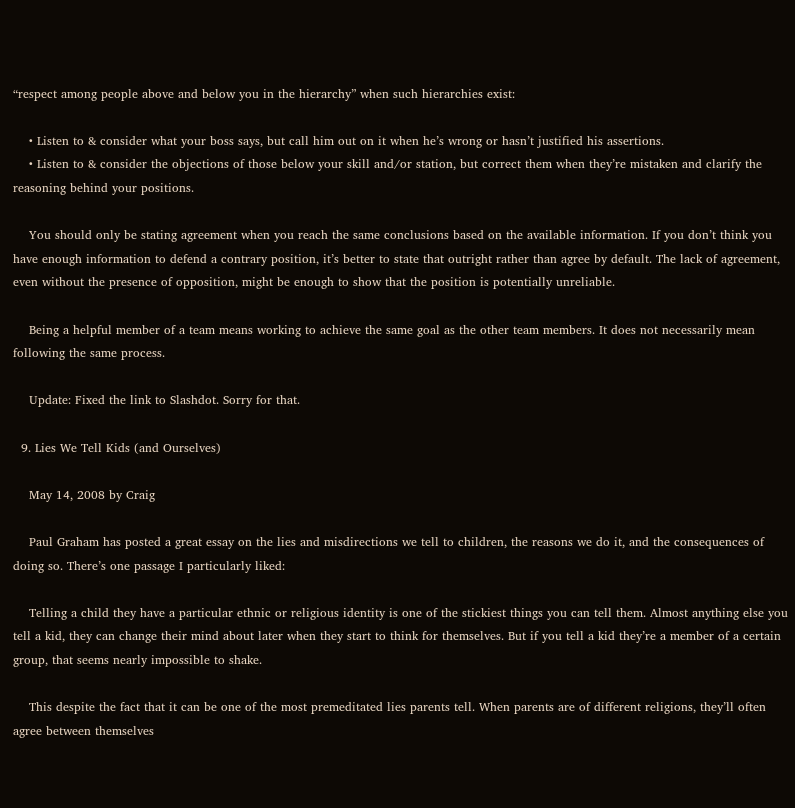“respect among people above and below you in the hierarchy” when such hierarchies exist:

    • Listen to & consider what your boss says, but call him out on it when he’s wrong or hasn’t justified his assertions.
    • Listen to & consider the objections of those below your skill and/or station, but correct them when they’re mistaken and clarify the reasoning behind your positions.

    You should only be stating agreement when you reach the same conclusions based on the available information. If you don’t think you have enough information to defend a contrary position, it’s better to state that outright rather than agree by default. The lack of agreement, even without the presence of opposition, might be enough to show that the position is potentially unreliable.

    Being a helpful member of a team means working to achieve the same goal as the other team members. It does not necessarily mean following the same process.

    Update: Fixed the link to Slashdot. Sorry for that.

  9. Lies We Tell Kids (and Ourselves)

    May 14, 2008 by Craig

    Paul Graham has posted a great essay on the lies and misdirections we tell to children, the reasons we do it, and the consequences of doing so. There’s one passage I particularly liked:

    Telling a child they have a particular ethnic or religious identity is one of the stickiest things you can tell them. Almost anything else you tell a kid, they can change their mind about later when they start to think for themselves. But if you tell a kid they’re a member of a certain group, that seems nearly impossible to shake.

    This despite the fact that it can be one of the most premeditated lies parents tell. When parents are of different religions, they’ll often agree between themselves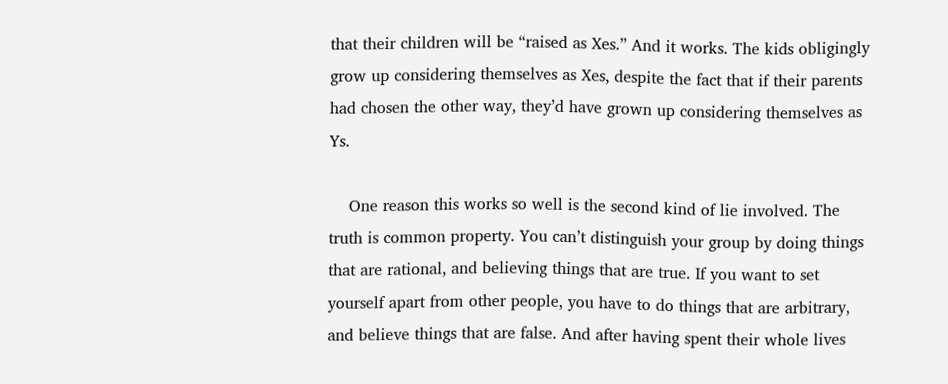that their children will be “raised as Xes.” And it works. The kids obligingly grow up considering themselves as Xes, despite the fact that if their parents had chosen the other way, they’d have grown up considering themselves as Ys.

    One reason this works so well is the second kind of lie involved. The truth is common property. You can’t distinguish your group by doing things that are rational, and believing things that are true. If you want to set yourself apart from other people, you have to do things that are arbitrary, and believe things that are false. And after having spent their whole lives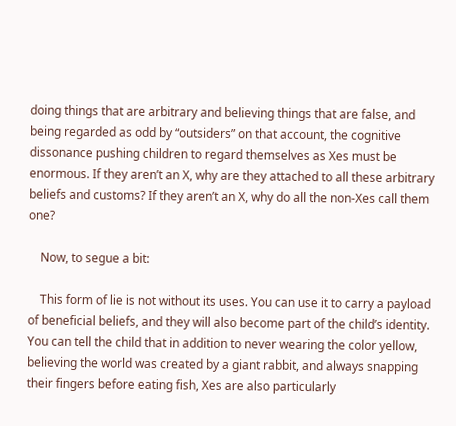doing things that are arbitrary and believing things that are false, and being regarded as odd by “outsiders” on that account, the cognitive dissonance pushing children to regard themselves as Xes must be enormous. If they aren’t an X, why are they attached to all these arbitrary beliefs and customs? If they aren’t an X, why do all the non-Xes call them one?

    Now, to segue a bit:

    This form of lie is not without its uses. You can use it to carry a payload of beneficial beliefs, and they will also become part of the child’s identity. You can tell the child that in addition to never wearing the color yellow, believing the world was created by a giant rabbit, and always snapping their fingers before eating fish, Xes are also particularly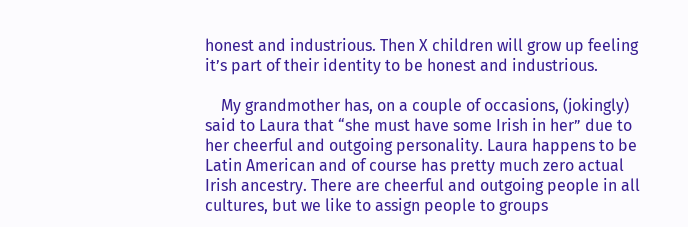honest and industrious. Then X children will grow up feeling it’s part of their identity to be honest and industrious.

    My grandmother has, on a couple of occasions, (jokingly) said to Laura that “she must have some Irish in her” due to her cheerful and outgoing personality. Laura happens to be Latin American and of course has pretty much zero actual Irish ancestry. There are cheerful and outgoing people in all cultures, but we like to assign people to groups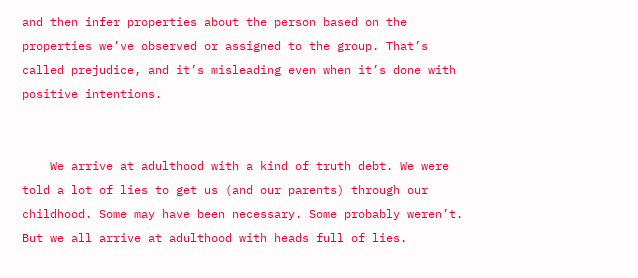and then infer properties about the person based on the properties we’ve observed or assigned to the group. That’s called prejudice, and it’s misleading even when it’s done with positive intentions.


    We arrive at adulthood with a kind of truth debt. We were told a lot of lies to get us (and our parents) through our childhood. Some may have been necessary. Some probably weren’t. But we all arrive at adulthood with heads full of lies.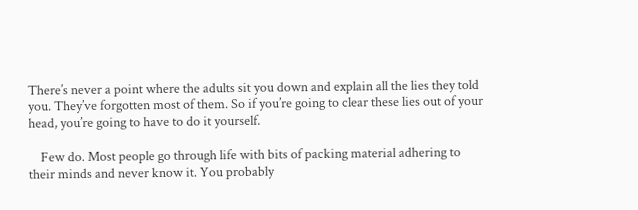There’s never a point where the adults sit you down and explain all the lies they told you. They’ve forgotten most of them. So if you’re going to clear these lies out of your head, you’re going to have to do it yourself.

    Few do. Most people go through life with bits of packing material adhering to their minds and never know it. You probably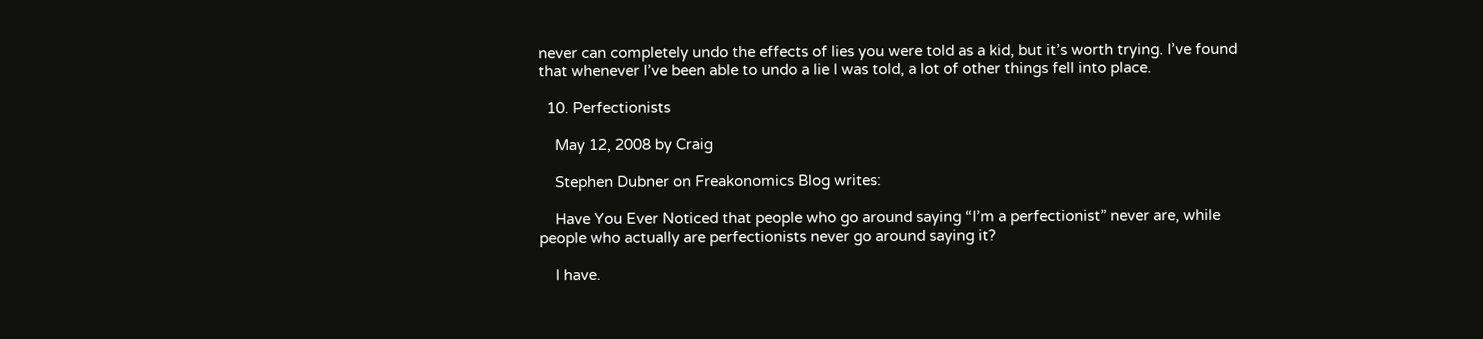never can completely undo the effects of lies you were told as a kid, but it’s worth trying. I’ve found that whenever I’ve been able to undo a lie I was told, a lot of other things fell into place.

  10. Perfectionists

    May 12, 2008 by Craig

    Stephen Dubner on Freakonomics Blog writes:

    Have You Ever Noticed that people who go around saying “I’m a perfectionist” never are, while people who actually are perfectionists never go around saying it?

    I have.